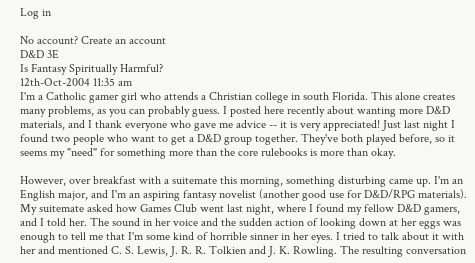Log in

No account? Create an account
D&D 3E
Is Fantasy Spiritually Harmful?
12th-Oct-2004 11:35 am
I'm a Catholic gamer girl who attends a Christian college in south Florida. This alone creates many problems, as you can probably guess. I posted here recently about wanting more D&D materials, and I thank everyone who gave me advice -- it is very appreciated! Just last night I found two people who want to get a D&D group together. They've both played before, so it seems my "need" for something more than the core rulebooks is more than okay.

However, over breakfast with a suitemate this morning, something disturbing came up. I'm an English major, and I'm an aspiring fantasy novelist (another good use for D&D/RPG materials). My suitemate asked how Games Club went last night, where I found my fellow D&D gamers, and I told her. The sound in her voice and the sudden action of looking down at her eggs was enough to tell me that I'm some kind of horrible sinner in her eyes. I tried to talk about it with her and mentioned C. S. Lewis, J. R. R. Tolkien and J. K. Rowling. The resulting conversation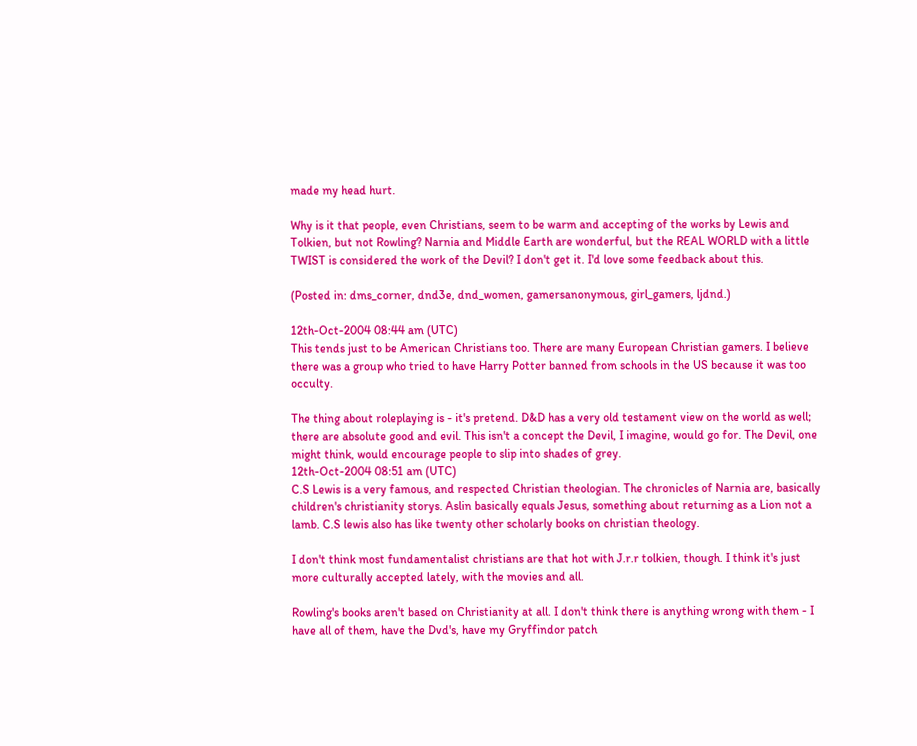made my head hurt.

Why is it that people, even Christians, seem to be warm and accepting of the works by Lewis and Tolkien, but not Rowling? Narnia and Middle Earth are wonderful, but the REAL WORLD with a little TWIST is considered the work of the Devil? I don't get it. I'd love some feedback about this.

(Posted in: dms_corner, dnd3e, dnd_women, gamersanonymous, girl_gamers, ljdnd.)

12th-Oct-2004 08:44 am (UTC)
This tends just to be American Christians too. There are many European Christian gamers. I believe there was a group who tried to have Harry Potter banned from schools in the US because it was too occulty.

The thing about roleplaying is - it's pretend. D&D has a very old testament view on the world as well; there are absolute good and evil. This isn't a concept the Devil, I imagine, would go for. The Devil, one might think, would encourage people to slip into shades of grey.
12th-Oct-2004 08:51 am (UTC)
C.S Lewis is a very famous, and respected Christian theologian. The chronicles of Narnia are, basically children's christianity storys. Aslin basically equals Jesus, something about returning as a Lion not a lamb. C.S lewis also has like twenty other scholarly books on christian theology.

I don't think most fundamentalist christians are that hot with J.r.r tolkien, though. I think it's just more culturally accepted lately, with the movies and all.

Rowling's books aren't based on Christianity at all. I don't think there is anything wrong with them - I have all of them, have the Dvd's, have my Gryffindor patch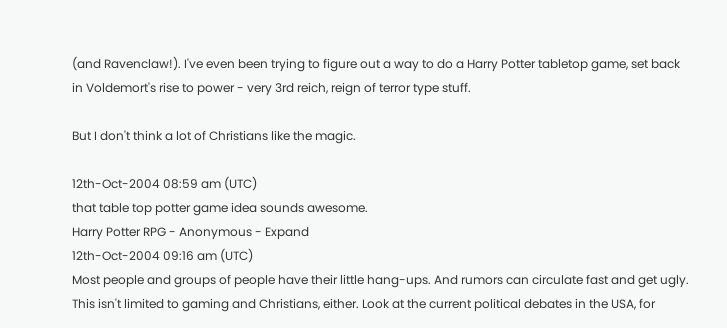(and Ravenclaw!). I've even been trying to figure out a way to do a Harry Potter tabletop game, set back in Voldemort's rise to power - very 3rd reich, reign of terror type stuff.

But I don't think a lot of Christians like the magic.

12th-Oct-2004 08:59 am (UTC)
that table top potter game idea sounds awesome.
Harry Potter RPG - Anonymous - Expand
12th-Oct-2004 09:16 am (UTC)
Most people and groups of people have their little hang-ups. And rumors can circulate fast and get ugly. This isn't limited to gaming and Christians, either. Look at the current political debates in the USA, for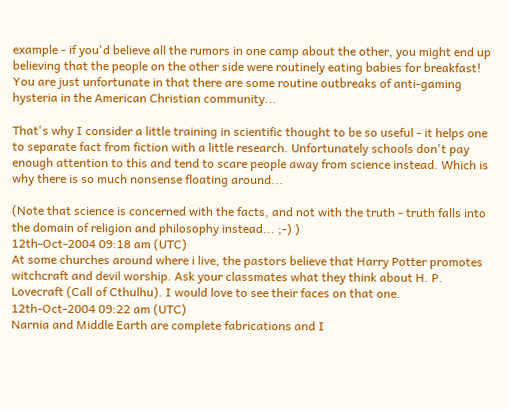example - if you'd believe all the rumors in one camp about the other, you might end up believing that the people on the other side were routinely eating babies for breakfast! You are just unfortunate in that there are some routine outbreaks of anti-gaming hysteria in the American Christian community...

That's why I consider a little training in scientific thought to be so useful - it helps one to separate fact from fiction with a little research. Unfortunately schools don't pay enough attention to this and tend to scare people away from science instead. Which is why there is so much nonsense floating around...

(Note that science is concerned with the facts, and not with the truth - truth falls into the domain of religion and philosophy instead... ;-) )
12th-Oct-2004 09:18 am (UTC)
At some churches around where i live, the pastors believe that Harry Potter promotes witchcraft and devil worship. Ask your classmates what they think about H. P. Lovecraft (Call of Cthulhu). I would love to see their faces on that one.
12th-Oct-2004 09:22 am (UTC)
Narnia and Middle Earth are complete fabrications and I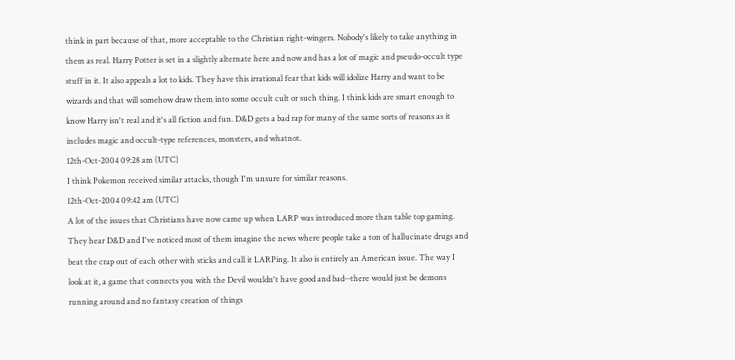think in part because of that, more acceptable to the Christian right-wingers. Nobody's likely to take anything in them as real. Harry Potter is set in a slightly alternate here and now and has a lot of magic and pseudo-occult type stuff in it. It also appeals a lot to kids. They have this irrational fear that kids will idolize Harry and want to be wizards and that will somehow draw them into some occult cult or such thing. I think kids are smart enough to know Harry isn't real and it's all fiction and fun. D&D gets a bad rap for many of the same sorts of reasons as it includes magic and occult-type references, monsters, and whatnot.
12th-Oct-2004 09:28 am (UTC)
I think Pokemon received similar attacks, though I'm unsure for similar reasons.
12th-Oct-2004 09:42 am (UTC)
A lot of the issues that Christians have now came up when LARP was introduced more than table top gaming. They hear D&D and I've noticed most of them imagine the news where people take a ton of hallucinate drugs and beat the crap out of each other with sticks and call it LARPing. It also is entirely an American issue. The way I look at it, a game that connects you with the Devil wouldn't have good and bad--there would just be demons running around and no fantasy creation of things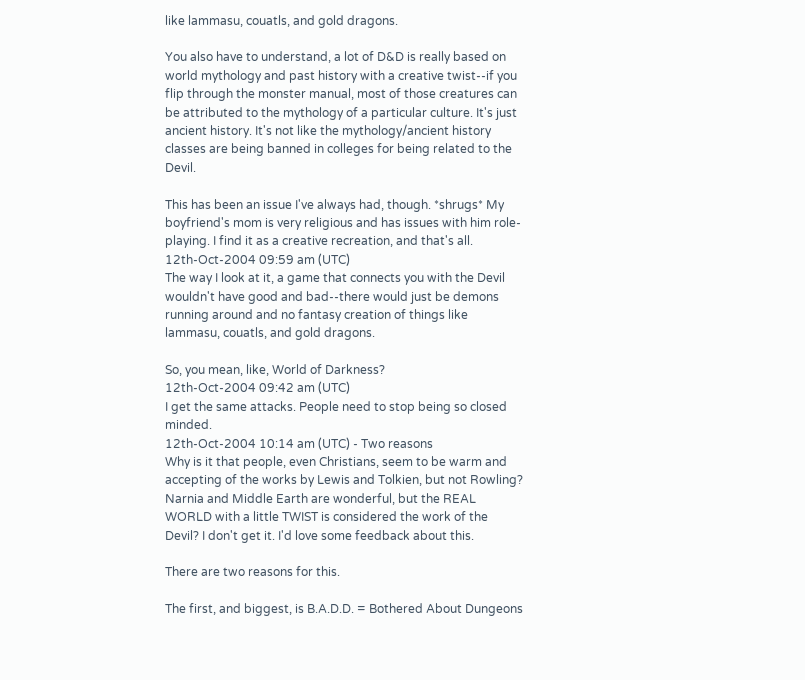like lammasu, couatls, and gold dragons.

You also have to understand, a lot of D&D is really based on world mythology and past history with a creative twist--if you flip through the monster manual, most of those creatures can be attributed to the mythology of a particular culture. It's just ancient history. It's not like the mythology/ancient history classes are being banned in colleges for being related to the Devil.

This has been an issue I've always had, though. *shrugs* My boyfriend's mom is very religious and has issues with him role-playing. I find it as a creative recreation, and that's all.
12th-Oct-2004 09:59 am (UTC)
The way I look at it, a game that connects you with the Devil wouldn't have good and bad--there would just be demons running around and no fantasy creation of things like lammasu, couatls, and gold dragons.

So, you mean, like, World of Darkness?
12th-Oct-2004 09:42 am (UTC)
I get the same attacks. People need to stop being so closed minded.
12th-Oct-2004 10:14 am (UTC) - Two reasons
Why is it that people, even Christians, seem to be warm and accepting of the works by Lewis and Tolkien, but not Rowling? Narnia and Middle Earth are wonderful, but the REAL WORLD with a little TWIST is considered the work of the Devil? I don't get it. I'd love some feedback about this.

There are two reasons for this.

The first, and biggest, is B.A.D.D. = Bothered About Dungeons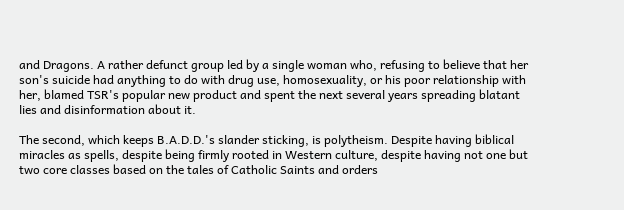and Dragons. A rather defunct group led by a single woman who, refusing to believe that her son's suicide had anything to do with drug use, homosexuality, or his poor relationship with her, blamed TSR's popular new product and spent the next several years spreading blatant lies and disinformation about it.

The second, which keeps B.A.D.D.'s slander sticking, is polytheism. Despite having biblical miracles as spells, despite being firmly rooted in Western culture, despite having not one but two core classes based on the tales of Catholic Saints and orders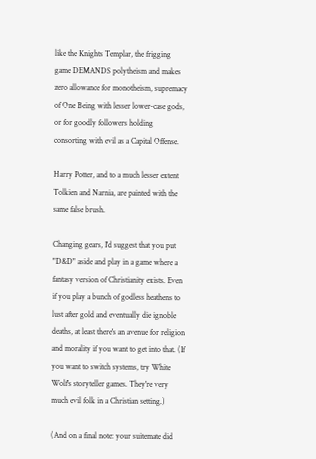like the Knights Templar, the frigging game DEMANDS polytheism and makes zero allowance for monotheism, supremacy of One Being with lesser lower-case gods, or for goodly followers holding consorting with evil as a Capital Offense.

Harry Potter, and to a much lesser extent Tolkien and Narnia, are painted with the same false brush.

Changing gears, I'd suggest that you put "D&D" aside and play in a game where a fantasy version of Christianity exists. Even if you play a bunch of godless heathens to lust after gold and eventually die ignoble deaths, at least there's an avenue for religion and morality if you want to get into that. (If you want to switch systems, try White Wolf's storyteller games. They're very much evil folk in a Christian setting.)

(And on a final note: your suitemate did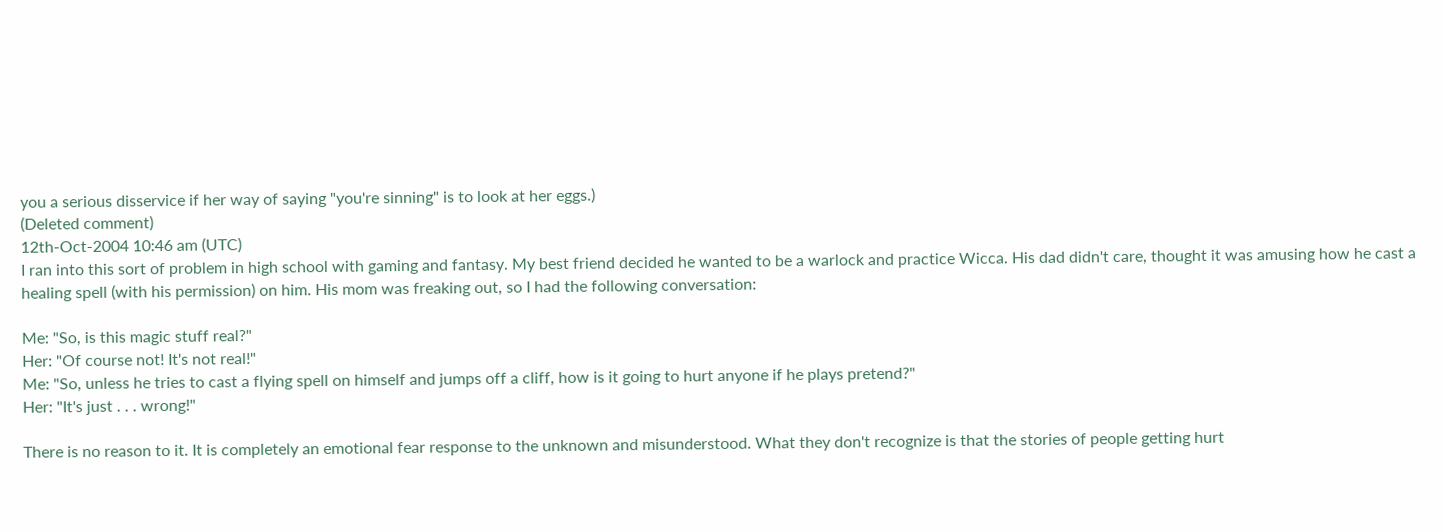you a serious disservice if her way of saying "you're sinning" is to look at her eggs.)
(Deleted comment)
12th-Oct-2004 10:46 am (UTC)
I ran into this sort of problem in high school with gaming and fantasy. My best friend decided he wanted to be a warlock and practice Wicca. His dad didn't care, thought it was amusing how he cast a healing spell (with his permission) on him. His mom was freaking out, so I had the following conversation:

Me: "So, is this magic stuff real?"
Her: "Of course not! It's not real!"
Me: "So, unless he tries to cast a flying spell on himself and jumps off a cliff, how is it going to hurt anyone if he plays pretend?"
Her: "It's just . . . wrong!"

There is no reason to it. It is completely an emotional fear response to the unknown and misunderstood. What they don't recognize is that the stories of people getting hurt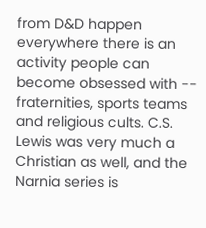from D&D happen everywhere there is an activity people can become obsessed with -- fraternities, sports teams and religious cults. C.S. Lewis was very much a Christian as well, and the Narnia series is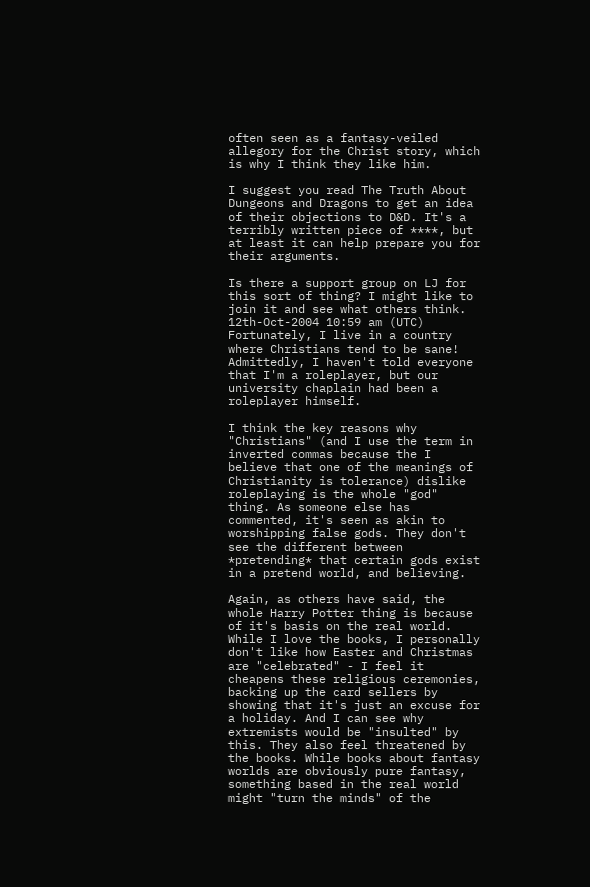often seen as a fantasy-veiled allegory for the Christ story, which is why I think they like him.

I suggest you read The Truth About Dungeons and Dragons to get an idea of their objections to D&D. It's a terribly written piece of ****, but at least it can help prepare you for their arguments.

Is there a support group on LJ for this sort of thing? I might like to join it and see what others think.
12th-Oct-2004 10:59 am (UTC)
Fortunately, I live in a country where Christians tend to be sane! Admittedly, I haven't told everyone that I'm a roleplayer, but our university chaplain had been a roleplayer himself.

I think the key reasons why "Christians" (and I use the term in inverted commas because the I believe that one of the meanings of Christianity is tolerance) dislike roleplaying is the whole "god" thing. As someone else has commented, it's seen as akin to worshipping false gods. They don't see the different between *pretending* that certain gods exist in a pretend world, and believing.

Again, as others have said, the whole Harry Potter thing is because of it's basis on the real world. While I love the books, I personally don't like how Easter and Christmas are "celebrated" - I feel it cheapens these religious ceremonies, backing up the card sellers by showing that it's just an excuse for a holiday. And I can see why extremists would be "insulted" by this. They also feel threatened by the books. While books about fantasy worlds are obviously pure fantasy, something based in the real world might "turn the minds" of the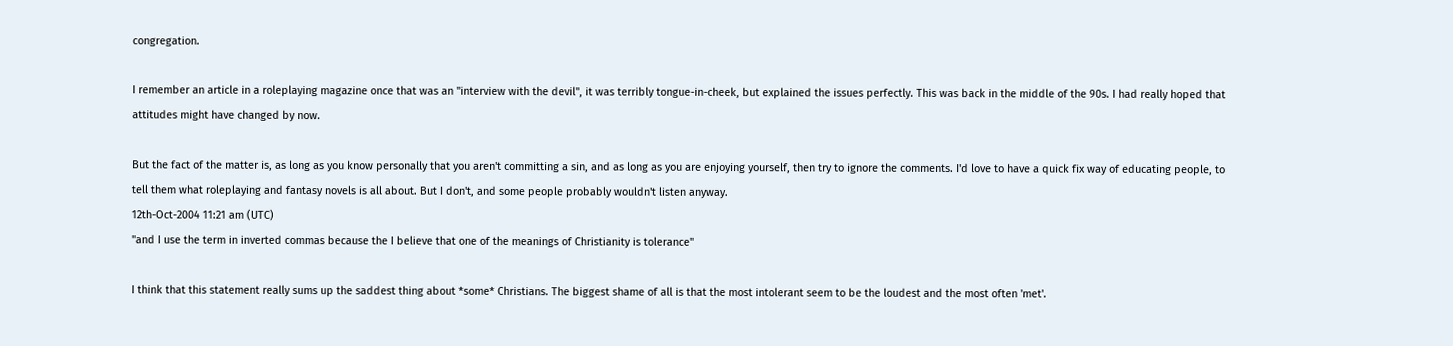congregation.

I remember an article in a roleplaying magazine once that was an "interview with the devil", it was terribly tongue-in-cheek, but explained the issues perfectly. This was back in the middle of the 90s. I had really hoped that attitudes might have changed by now.

But the fact of the matter is, as long as you know personally that you aren't committing a sin, and as long as you are enjoying yourself, then try to ignore the comments. I'd love to have a quick fix way of educating people, to tell them what roleplaying and fantasy novels is all about. But I don't, and some people probably wouldn't listen anyway.
12th-Oct-2004 11:21 am (UTC)
"and I use the term in inverted commas because the I believe that one of the meanings of Christianity is tolerance"

I think that this statement really sums up the saddest thing about *some* Christians. The biggest shame of all is that the most intolerant seem to be the loudest and the most often 'met'.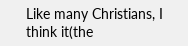Like many Christians, I think it(the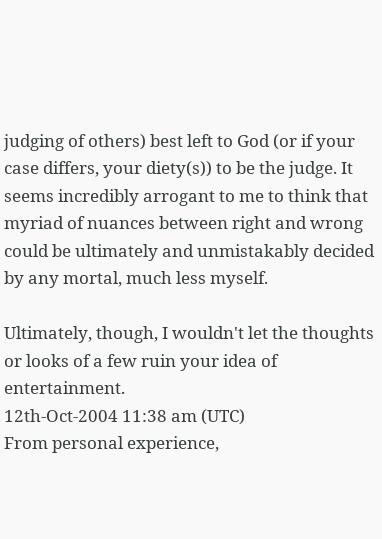judging of others) best left to God (or if your case differs, your diety(s)) to be the judge. It seems incredibly arrogant to me to think that myriad of nuances between right and wrong could be ultimately and unmistakably decided by any mortal, much less myself.

Ultimately, though, I wouldn't let the thoughts or looks of a few ruin your idea of entertainment.
12th-Oct-2004 11:38 am (UTC)
From personal experience,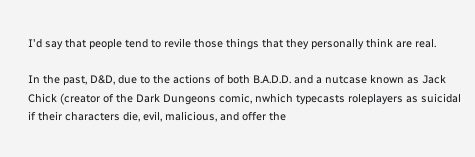I'd say that people tend to revile those things that they personally think are real.

In the past, D&D, due to the actions of both B.A.D.D. and a nutcase known as Jack Chick (creator of the Dark Dungeons comic, nwhich typecasts roleplayers as suicidal if their characters die, evil, malicious, and offer the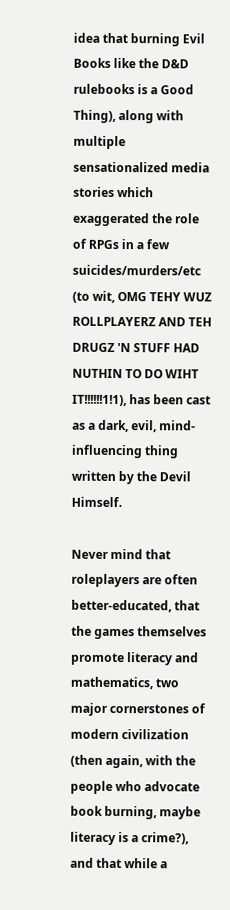idea that burning Evil Books like the D&D rulebooks is a Good Thing), along with multiple sensationalized media stories which exaggerated the role of RPGs in a few suicides/murders/etc (to wit, OMG TEHY WUZ ROLLPLAYERZ AND TEH DRUGZ 'N STUFF HAD NUTHIN TO DO WIHT IT!!!!!!1!1), has been cast as a dark, evil, mind-influencing thing written by the Devil Himself.

Never mind that roleplayers are often better-educated, that the games themselves promote literacy and mathematics, two major cornerstones of modern civilization (then again, with the people who advocate book burning, maybe literacy is a crime?), and that while a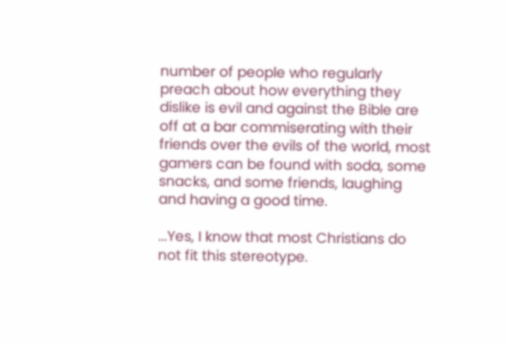number of people who regularly preach about how everything they dislike is evil and against the Bible are off at a bar commiserating with their friends over the evils of the world, most gamers can be found with soda, some snacks, and some friends, laughing and having a good time.

...Yes, I know that most Christians do not fit this stereotype.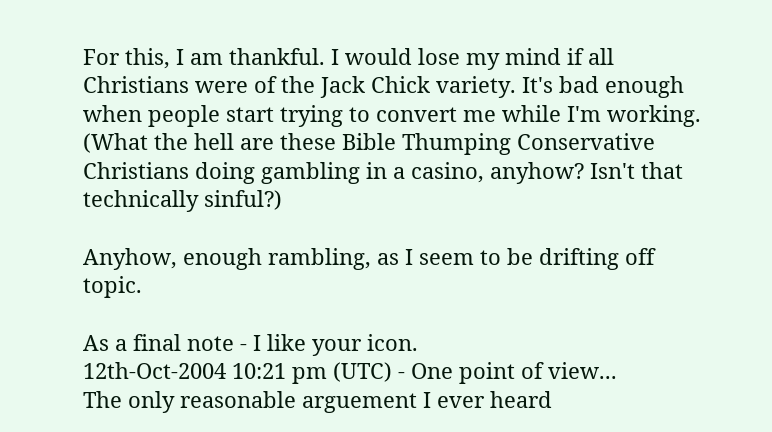For this, I am thankful. I would lose my mind if all Christians were of the Jack Chick variety. It's bad enough when people start trying to convert me while I'm working. (What the hell are these Bible Thumping Conservative Christians doing gambling in a casino, anyhow? Isn't that technically sinful?)

Anyhow, enough rambling, as I seem to be drifting off topic.

As a final note - I like your icon.
12th-Oct-2004 10:21 pm (UTC) - One point of view...
The only reasonable arguement I ever heard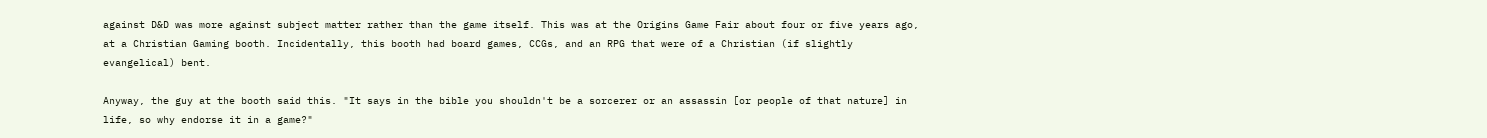against D&D was more against subject matter rather than the game itself. This was at the Origins Game Fair about four or five years ago, at a Christian Gaming booth. Incidentally, this booth had board games, CCGs, and an RPG that were of a Christian (if slightly evangelical) bent.

Anyway, the guy at the booth said this. "It says in the bible you shouldn't be a sorcerer or an assassin [or people of that nature] in life, so why endorse it in a game?"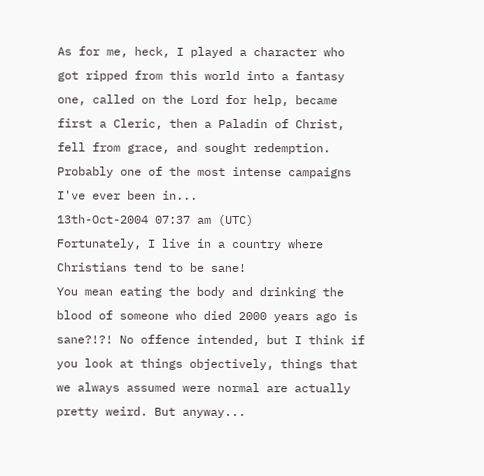As for me, heck, I played a character who got ripped from this world into a fantasy one, called on the Lord for help, became first a Cleric, then a Paladin of Christ, fell from grace, and sought redemption. Probably one of the most intense campaigns I've ever been in...
13th-Oct-2004 07:37 am (UTC)
Fortunately, I live in a country where Christians tend to be sane!
You mean eating the body and drinking the blood of someone who died 2000 years ago is sane?!?! No offence intended, but I think if you look at things objectively, things that we always assumed were normal are actually pretty weird. But anyway...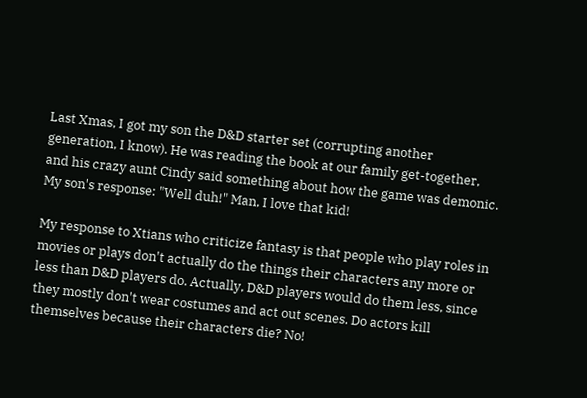Last Xmas, I got my son the D&D starter set (corrupting another generation, I know). He was reading the book at our family get-together, and his crazy aunt Cindy said something about how the game was demonic. My son's response: "Well duh!" Man, I love that kid!

My response to Xtians who criticize fantasy is that people who play roles in movies or plays don't actually do the things their characters any more or less than D&D players do. Actually, D&D players would do them less, since they mostly don't wear costumes and act out scenes. Do actors kill themselves because their characters die? No!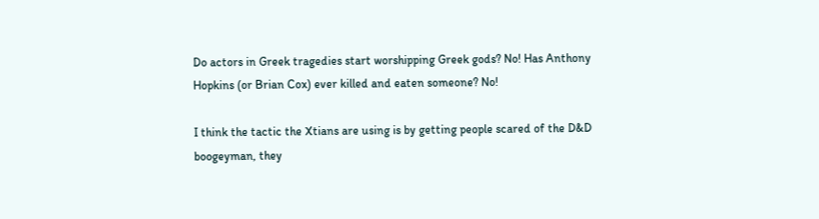Do actors in Greek tragedies start worshipping Greek gods? No! Has Anthony Hopkins (or Brian Cox) ever killed and eaten someone? No!

I think the tactic the Xtians are using is by getting people scared of the D&D boogeyman, they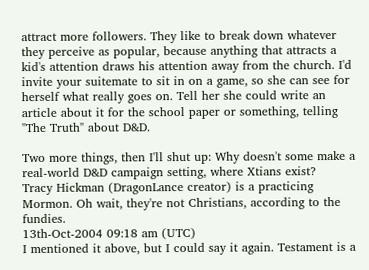attract more followers. They like to break down whatever they perceive as popular, because anything that attracts a kid's attention draws his attention away from the church. I'd invite your suitemate to sit in on a game, so she can see for herself what really goes on. Tell her she could write an article about it for the school paper or something, telling "The Truth" about D&D.

Two more things, then I'll shut up: Why doesn't some make a real-world D&D campaign setting, where Xtians exist?
Tracy Hickman (DragonLance creator) is a practicing Mormon. Oh wait, they're not Christians, according to the fundies.
13th-Oct-2004 09:18 am (UTC)
I mentioned it above, but I could say it again. Testament is a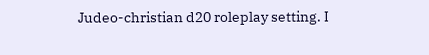Judeo-christian d20 roleplay setting. I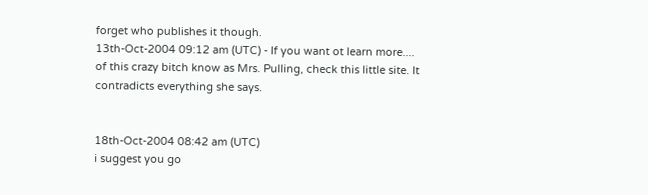forget who publishes it though.
13th-Oct-2004 09:12 am (UTC) - If you want ot learn more....
of this crazy bitch know as Mrs. Pulling, check this little site. It contradicts everything she says.


18th-Oct-2004 08:42 am (UTC)
i suggest you go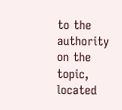to the authority on the topic, located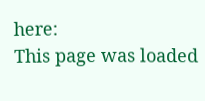here:
This page was loaded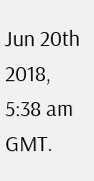Jun 20th 2018, 5:38 am GMT.